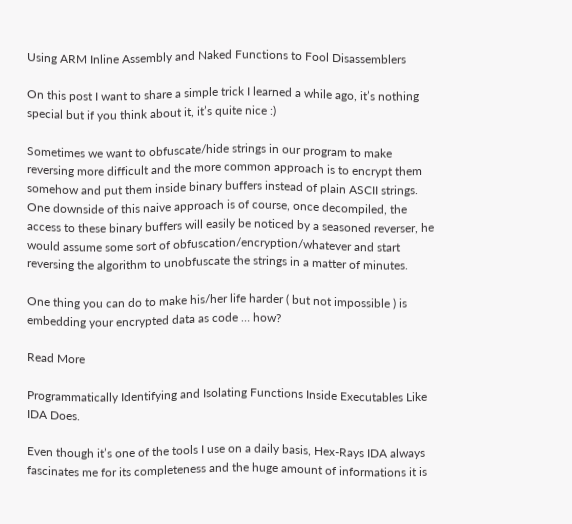Using ARM Inline Assembly and Naked Functions to Fool Disassemblers

On this post I want to share a simple trick I learned a while ago, it’s nothing special but if you think about it, it’s quite nice :)

Sometimes we want to obfuscate/hide strings in our program to make reversing more difficult and the more common approach is to encrypt them somehow and put them inside binary buffers instead of plain ASCII strings.
One downside of this naive approach is of course, once decompiled, the access to these binary buffers will easily be noticed by a seasoned reverser, he would assume some sort of obfuscation/encryption/whatever and start reversing the algorithm to unobfuscate the strings in a matter of minutes.

One thing you can do to make his/her life harder ( but not impossible ) is embedding your encrypted data as code … how?

Read More

Programmatically Identifying and Isolating Functions Inside Executables Like IDA Does.

Even though it’s one of the tools I use on a daily basis, Hex-Rays IDA always fascinates me for its completeness and the huge amount of informations it is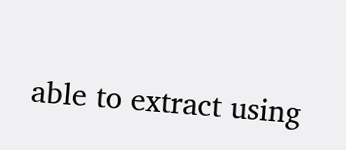able to extract using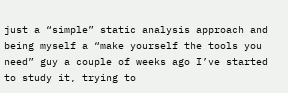just a “simple” static analysis approach and being myself a “make yourself the tools you need” guy a couple of weeks ago I’ve started to study it, trying to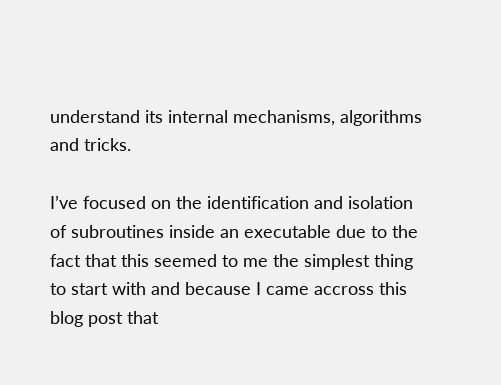understand its internal mechanisms, algorithms and tricks.

I’ve focused on the identification and isolation of subroutines inside an executable due to the fact that this seemed to me the simplest thing to start with and because I came accross this blog post that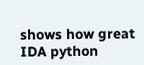shows how great IDA python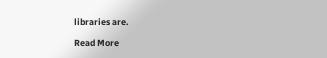libraries are.

Read More